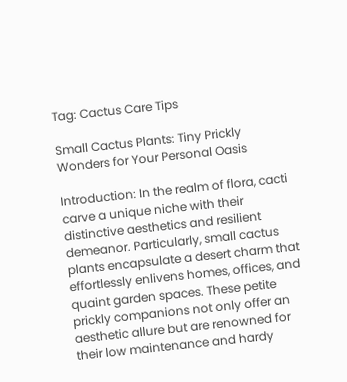Tag: Cactus Care Tips

Small Cactus Plants: Tiny Prickly Wonders for Your Personal Oasis

Introduction: In the realm of flora, cacti carve a unique niche with their distinctive aesthetics and resilient demeanor. Particularly, small cactus plants encapsulate a desert charm that effortlessly enlivens homes, offices, and quaint garden spaces. These petite prickly companions not only offer an aesthetic allure but are renowned for their low maintenance and hardy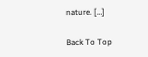nature. […]

Back To Top